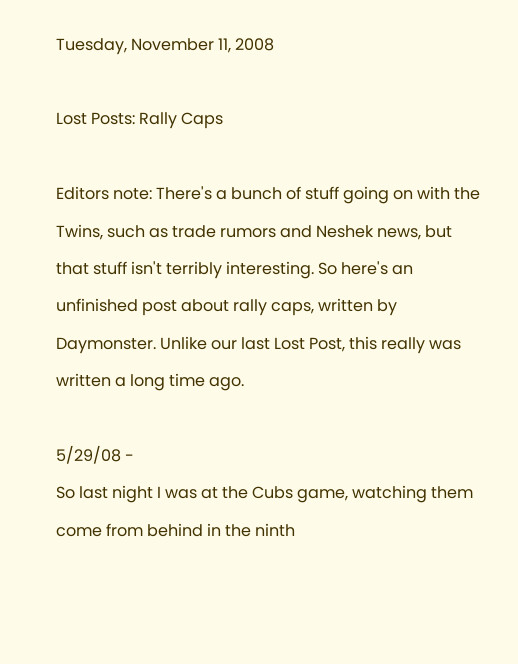Tuesday, November 11, 2008

Lost Posts: Rally Caps

Editors note: There's a bunch of stuff going on with the Twins, such as trade rumors and Neshek news, but that stuff isn't terribly interesting. So here's an unfinished post about rally caps, written by Daymonster. Unlike our last Lost Post, this really was written a long time ago.

5/29/08 -
So last night I was at the Cubs game, watching them come from behind in the ninth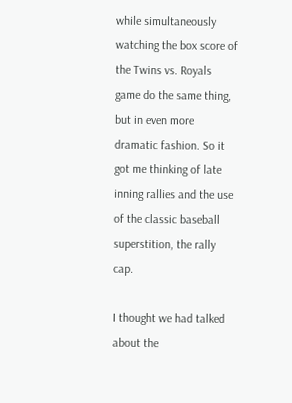while simultaneously watching the box score of the Twins vs. Royals game do the same thing, but in even more dramatic fashion. So it got me thinking of late inning rallies and the use of the classic baseball superstition, the rally cap.

I thought we had talked about the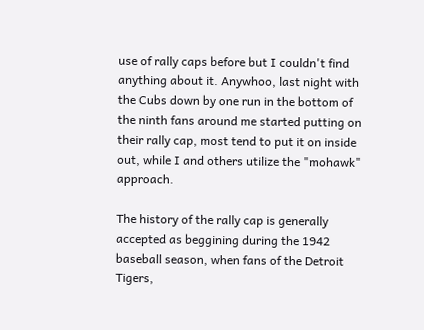use of rally caps before but I couldn't find anything about it. Anywhoo, last night with the Cubs down by one run in the bottom of the ninth fans around me started putting on their rally cap, most tend to put it on inside out, while I and others utilize the "mohawk" approach.

The history of the rally cap is generally accepted as beggining during the 1942 baseball season, when fans of the Detroit Tigers,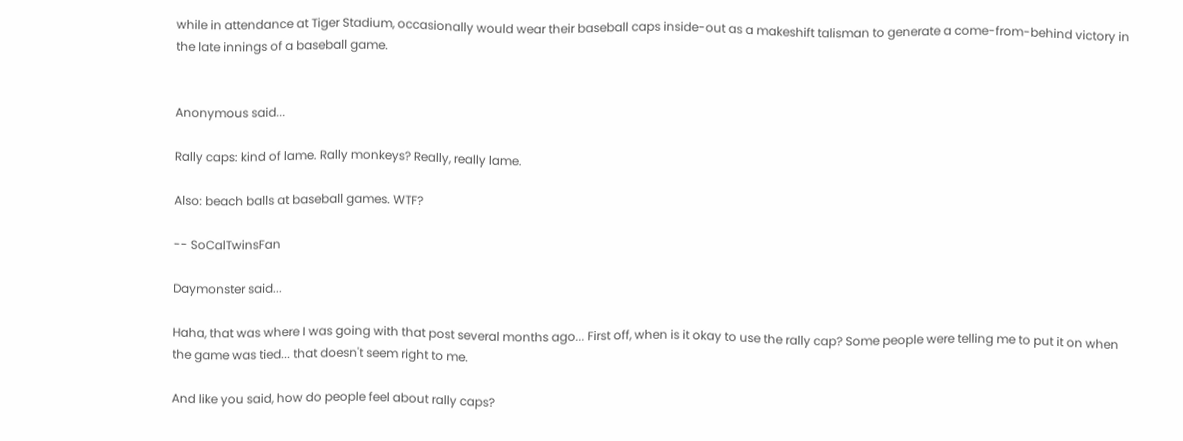while in attendance at Tiger Stadium, occasionally would wear their baseball caps inside-out as a makeshift talisman to generate a come-from-behind victory in the late innings of a baseball game.


Anonymous said...

Rally caps: kind of lame. Rally monkeys? Really, really lame.

Also: beach balls at baseball games. WTF?

-- SoCalTwinsFan

Daymonster said...

Haha, that was where I was going with that post several months ago... First off, when is it okay to use the rally cap? Some people were telling me to put it on when the game was tied... that doesn't seem right to me.

And like you said, how do people feel about rally caps?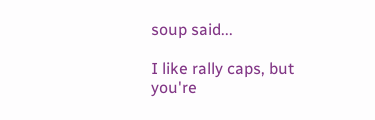soup said...

I like rally caps, but you're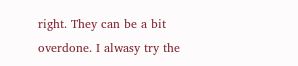right. They can be a bit overdone. I alwasy try the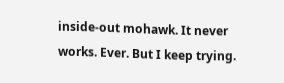inside-out mohawk. It never works. Ever. But I keep trying.